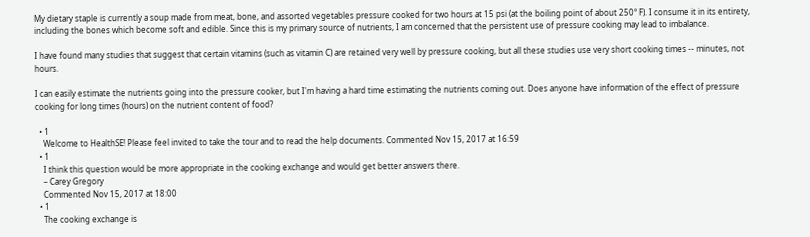My dietary staple is currently a soup made from meat, bone, and assorted vegetables pressure cooked for two hours at 15 psi (at the boiling point of about 250° F). I consume it in its entirety, including the bones which become soft and edible. Since this is my primary source of nutrients, I am concerned that the persistent use of pressure cooking may lead to imbalance.

I have found many studies that suggest that certain vitamins (such as vitamin C) are retained very well by pressure cooking, but all these studies use very short cooking times -- minutes, not hours.

I can easily estimate the nutrients going into the pressure cooker, but I'm having a hard time estimating the nutrients coming out. Does anyone have information of the effect of pressure cooking for long times (hours) on the nutrient content of food?

  • 1
    Welcome to HealthSE! Please feel invited to take the tour and to read the help documents. Commented Nov 15, 2017 at 16:59
  • 1
    I think this question would be more appropriate in the cooking exchange and would get better answers there.
    – Carey Gregory
    Commented Nov 15, 2017 at 18:00
  • 1
    The cooking exchange is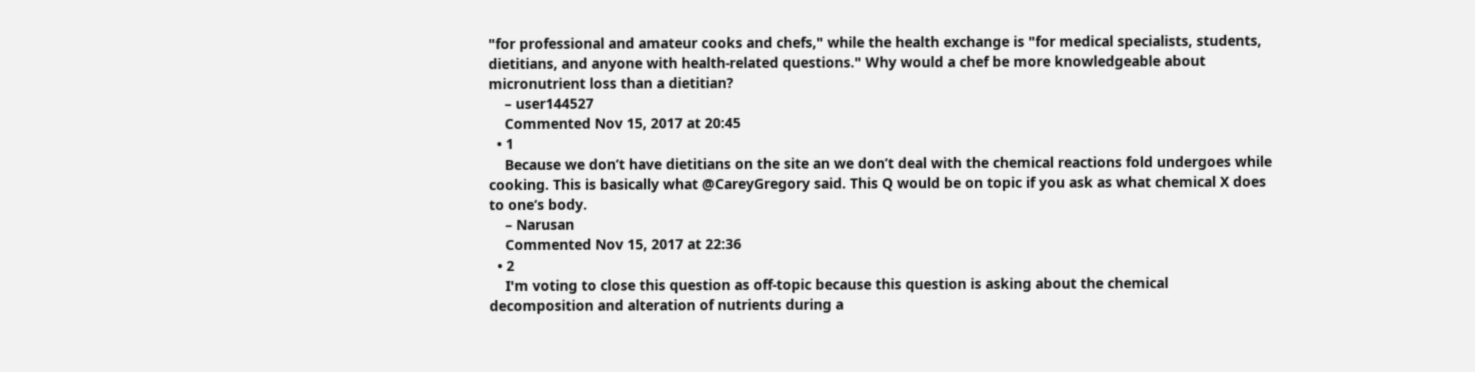"for professional and amateur cooks and chefs," while the health exchange is "for medical specialists, students, dietitians, and anyone with health-related questions." Why would a chef be more knowledgeable about micronutrient loss than a dietitian?
    – user144527
    Commented Nov 15, 2017 at 20:45
  • 1
    Because we don’t have dietitians on the site an we don’t deal with the chemical reactions fold undergoes while cooking. This is basically what @CareyGregory said. This Q would be on topic if you ask as what chemical X does to one‘s body.
    – Narusan
    Commented Nov 15, 2017 at 22:36
  • 2
    I'm voting to close this question as off-topic because this question is asking about the chemical decomposition and alteration of nutrients during a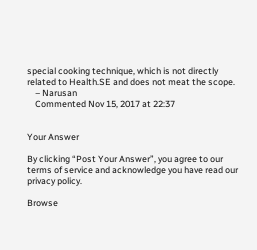special cooking technique, which is not directly related to Health.SE and does not meat the scope.
    – Narusan
    Commented Nov 15, 2017 at 22:37


Your Answer

By clicking “Post Your Answer”, you agree to our terms of service and acknowledge you have read our privacy policy.

Browse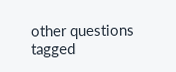other questions tagged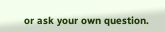or ask your own question.